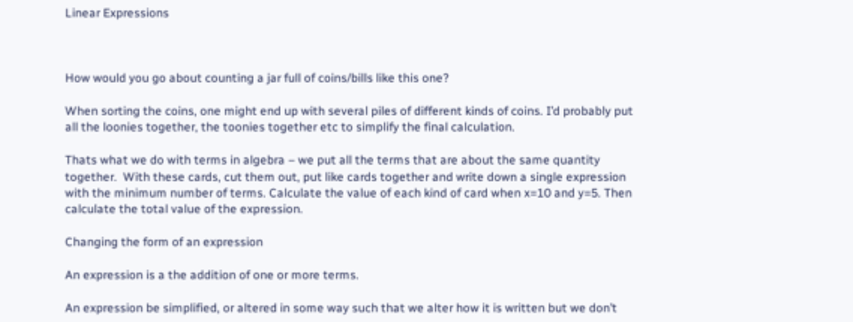Linear Expressions



How would you go about counting a jar full of coins/bills like this one?

When sorting the coins, one might end up with several piles of different kinds of coins. I’d probably put all the loonies together, the toonies together etc to simplify the final calculation.

Thats what we do with terms in algebra – we put all the terms that are about the same quantity together.  With these cards, cut them out, put like cards together and write down a single expression with the minimum number of terms. Calculate the value of each kind of card when x=10 and y=5. Then calculate the total value of the expression.

Changing the form of an expression

An expression is a the addition of one or more terms.

An expression be simplified, or altered in some way such that we alter how it is written but we don’t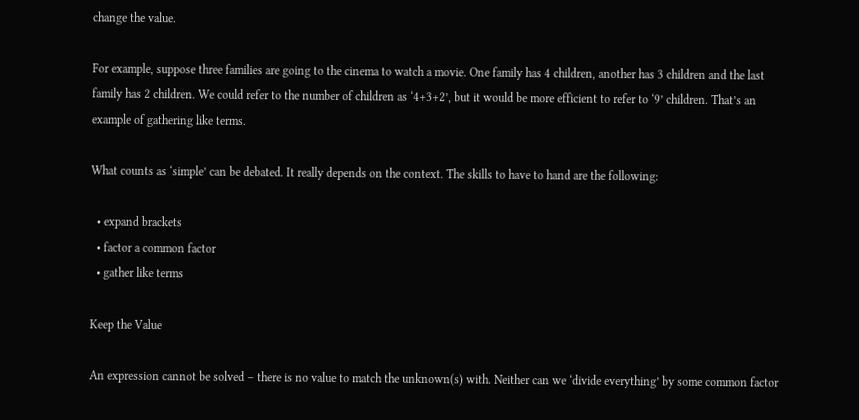change the value.

For example, suppose three families are going to the cinema to watch a movie. One family has 4 children, another has 3 children and the last family has 2 children. We could refer to the number of children as ‘4+3+2’, but it would be more efficient to refer to ‘9’ children. That’s an example of gathering like terms.

What counts as ‘simple’ can be debated. It really depends on the context. The skills to have to hand are the following:

  • expand brackets
  • factor a common factor
  • gather like terms

Keep the Value

An expression cannot be solved – there is no value to match the unknown(s) with. Neither can we ‘divide everything’ by some common factor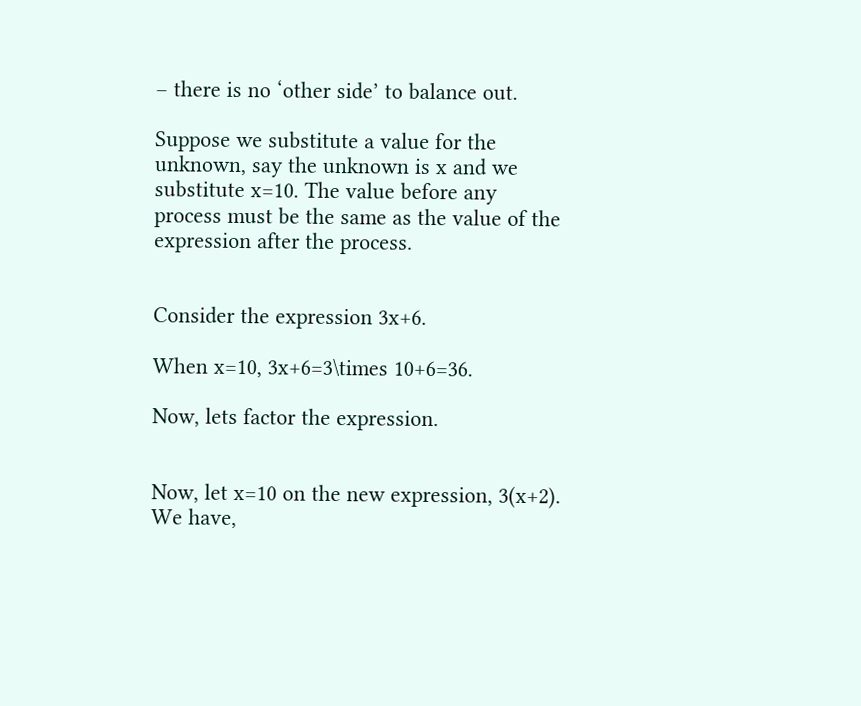– there is no ‘other side’ to balance out.

Suppose we substitute a value for the unknown, say the unknown is x and we substitute x=10. The value before any process must be the same as the value of the expression after the process.


Consider the expression 3x+6.

When x=10, 3x+6=3\times 10+6=36.

Now, lets factor the expression.


Now, let x=10 on the new expression, 3(x+2).  We have,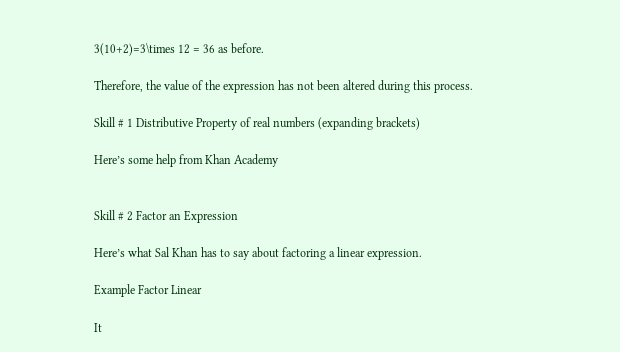3(10+2)=3\times 12 = 36 as before.

Therefore, the value of the expression has not been altered during this process.

Skill # 1 Distributive Property of real numbers (expanding brackets)

Here’s some help from Khan Academy


Skill # 2 Factor an Expression

Here’s what Sal Khan has to say about factoring a linear expression.

Example Factor Linear

It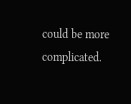could be more complicated.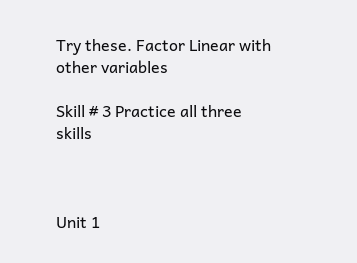Try these. Factor Linear with other variables

Skill # 3 Practice all three skills



Unit 1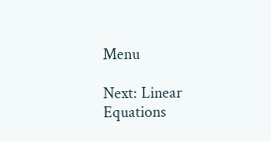Menu

Next: Linear Equations